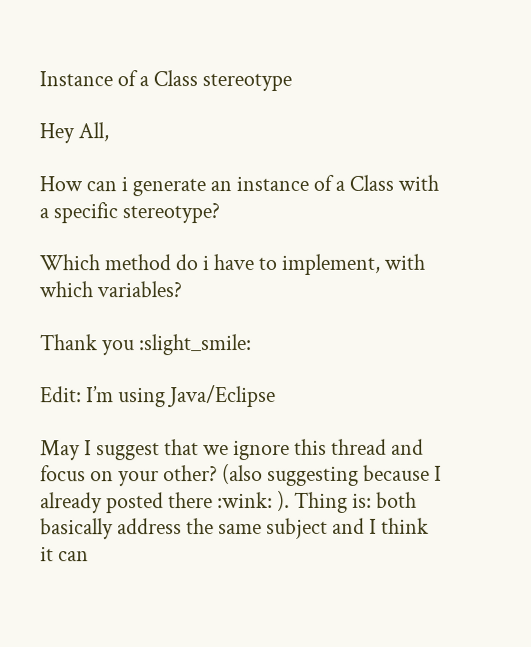Instance of a Class stereotype

Hey All,

How can i generate an instance of a Class with a specific stereotype?

Which method do i have to implement, with which variables?

Thank you :slight_smile:

Edit: I’m using Java/Eclipse

May I suggest that we ignore this thread and focus on your other? (also suggesting because I already posted there :wink: ). Thing is: both basically address the same subject and I think it can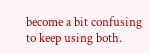become a bit confusing to keep using both.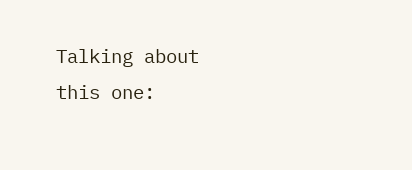Talking about this one: